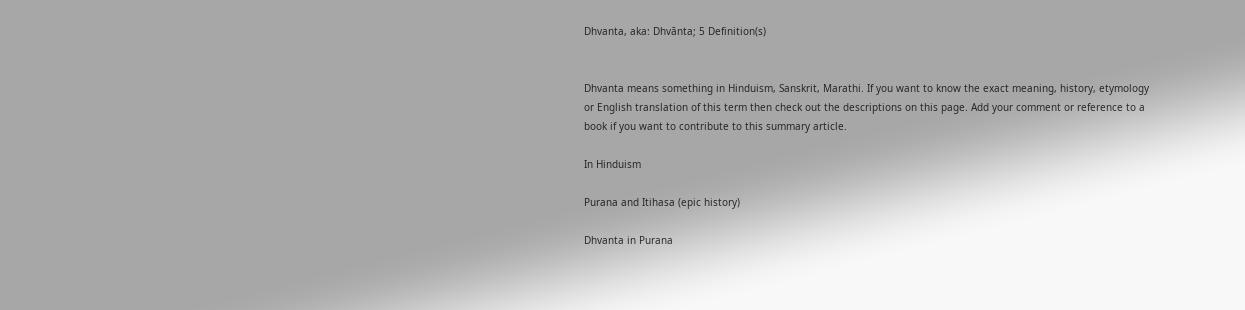Dhvanta, aka: Dhvānta; 5 Definition(s)


Dhvanta means something in Hinduism, Sanskrit, Marathi. If you want to know the exact meaning, history, etymology or English translation of this term then check out the descriptions on this page. Add your comment or reference to a book if you want to contribute to this summary article.

In Hinduism

Purana and Itihasa (epic history)

Dhvanta in Purana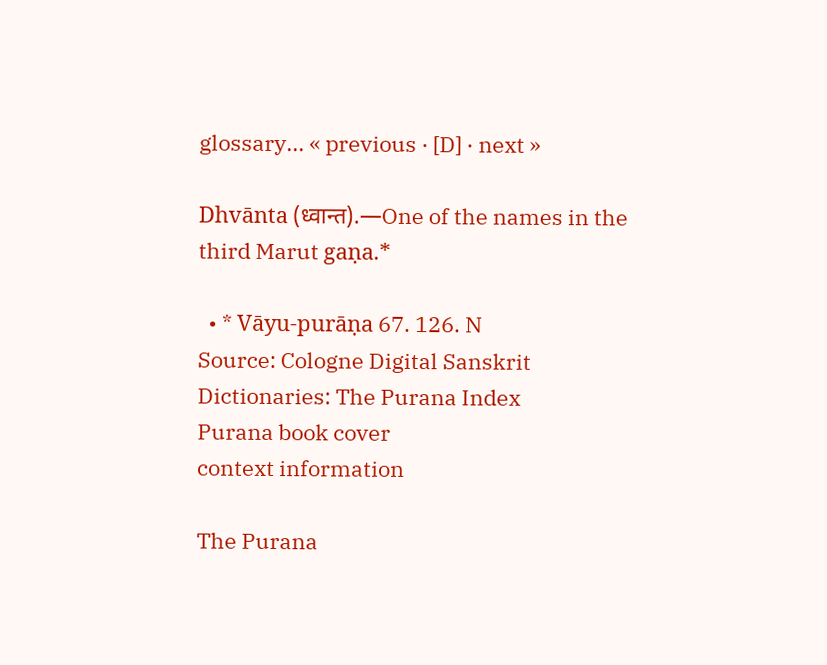glossary... « previous · [D] · next »

Dhvānta (ध्वान्त).—One of the names in the third Marut gaṇa.*

  • * Vāyu-purāṇa 67. 126. N
Source: Cologne Digital Sanskrit Dictionaries: The Purana Index
Purana book cover
context information

The Purana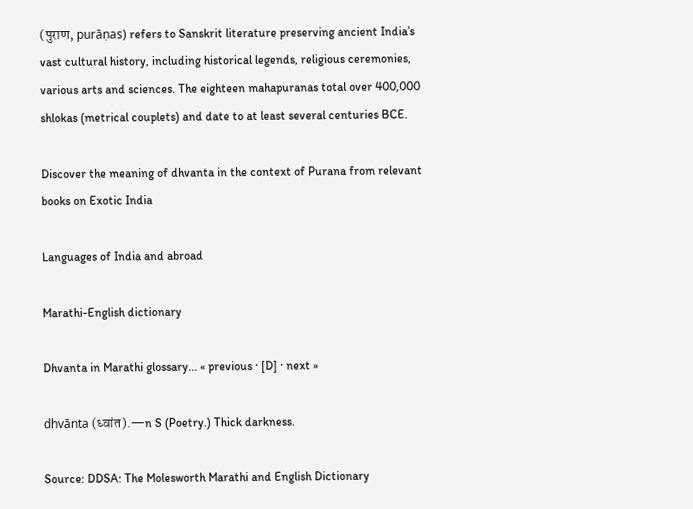(पुराण, purāṇas) refers to Sanskrit literature preserving ancient India’s vast cultural history, including historical legends, religious ceremonies, various arts and sciences. The eighteen mahapuranas total over 400,000 shlokas (metrical couplets) and date to at least several centuries BCE.

Discover the meaning of dhvanta in the context of Purana from relevant books on Exotic India

Languages of India and abroad

Marathi-English dictionary

Dhvanta in Marathi glossary... « previous · [D] · next »

dhvānta (ध्वांत).—n S (Poetry.) Thick darkness.

Source: DDSA: The Molesworth Marathi and English Dictionary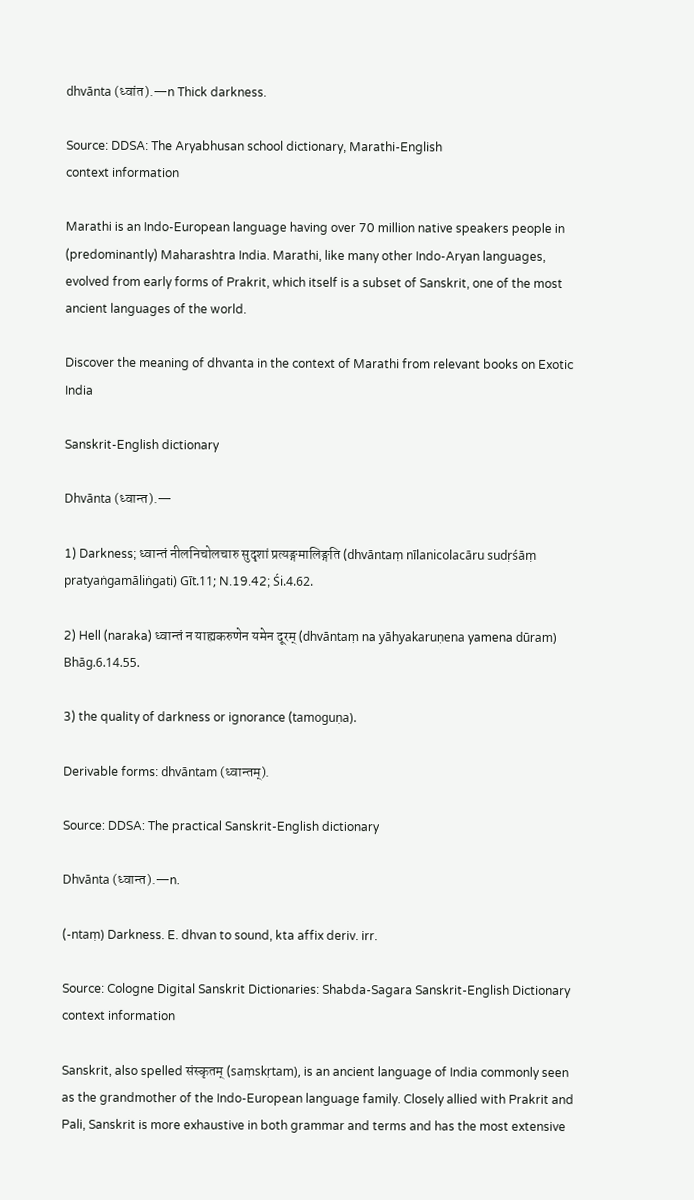dhvānta (ध्वांत).—n Thick darkness.

Source: DDSA: The Aryabhusan school dictionary, Marathi-English
context information

Marathi is an Indo-European language having over 70 million native speakers people in (predominantly) Maharashtra India. Marathi, like many other Indo-Aryan languages, evolved from early forms of Prakrit, which itself is a subset of Sanskrit, one of the most ancient languages of the world.

Discover the meaning of dhvanta in the context of Marathi from relevant books on Exotic India

Sanskrit-English dictionary

Dhvānta (ध्वान्त).—

1) Darkness; ध्वान्तं नीलनिचोलचारु सुदृशां प्रत्यङ्गमालिङ्गति (dhvāntaṃ nīlanicolacāru sudṛśāṃ pratyaṅgamāliṅgati) Gīt.11; N.19.42; Śi.4.62.

2) Hell (naraka) ध्वान्तं न याह्यकरुणेन यमेन दूरम् (dhvāntaṃ na yāhyakaruṇena yamena dūram) Bhāg.6.14.55.

3) the quality of darkness or ignorance (tamoguṇa).

Derivable forms: dhvāntam (ध्वान्तम्).

Source: DDSA: The practical Sanskrit-English dictionary

Dhvānta (ध्वान्त).—n.

(-ntaṃ) Darkness. E. dhvan to sound, kta affix deriv. irr.

Source: Cologne Digital Sanskrit Dictionaries: Shabda-Sagara Sanskrit-English Dictionary
context information

Sanskrit, also spelled संस्कृतम् (saṃskṛtam), is an ancient language of India commonly seen as the grandmother of the Indo-European language family. Closely allied with Prakrit and Pali, Sanskrit is more exhaustive in both grammar and terms and has the most extensive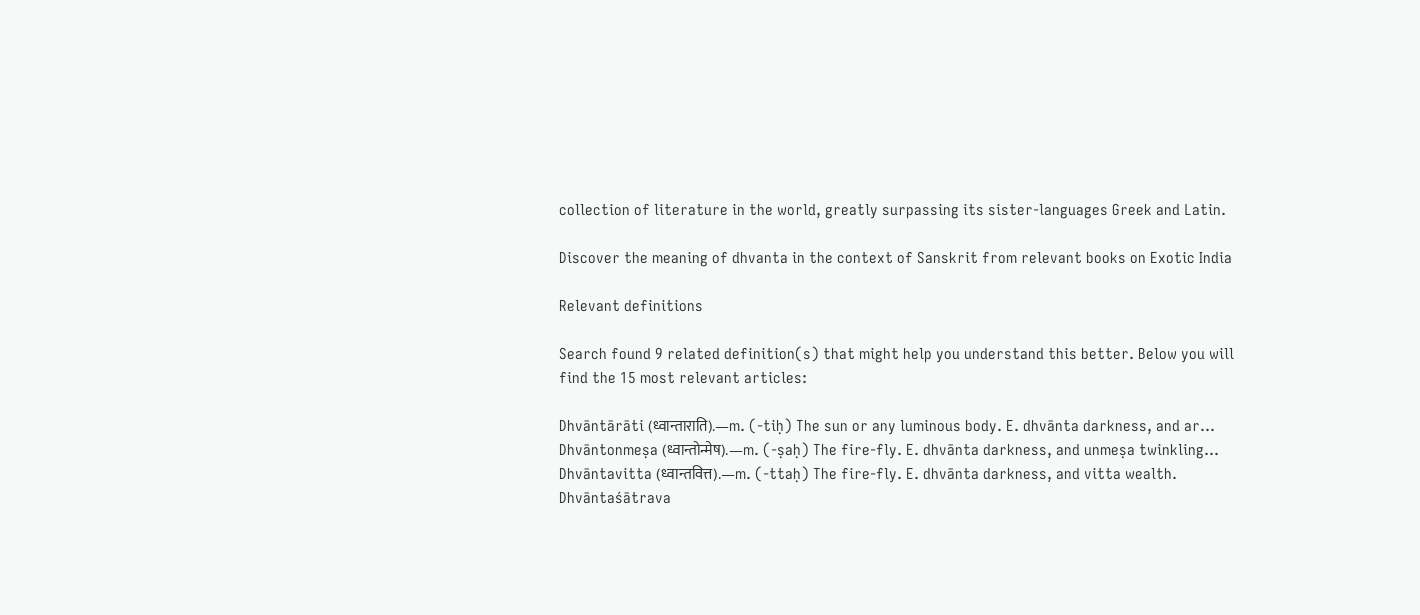collection of literature in the world, greatly surpassing its sister-languages Greek and Latin.

Discover the meaning of dhvanta in the context of Sanskrit from relevant books on Exotic India

Relevant definitions

Search found 9 related definition(s) that might help you understand this better. Below you will find the 15 most relevant articles:

Dhvāntārāti (ध्वान्ताराति).—m. (-tiḥ) The sun or any luminous body. E. dhvānta darkness, and ar...
Dhvāntonmeṣa (ध्वान्तोन्मेष).—m. (-ṣaḥ) The fire-fly. E. dhvānta darkness, and unmeṣa twinkling...
Dhvāntavitta (ध्वान्तवित्त).—m. (-ttaḥ) The fire-fly. E. dhvānta darkness, and vitta wealth.
Dhvāntaśātrava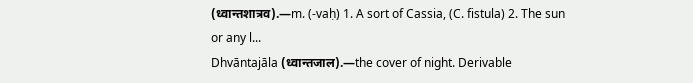(ध्वान्तशात्रव).—m. (-vaḥ) 1. A sort of Cassia, (C. fistula) 2. The sun or any l...
Dhvāntajāla (ध्वान्तजाल).—the cover of night. Derivable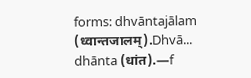forms: dhvāntajālam (ध्वान्तजालम्).Dhvā...
dhānta (धांत).—f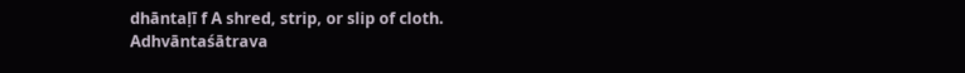dhāntaḷī f A shred, strip, or slip of cloth.
Adhvāntaśātrava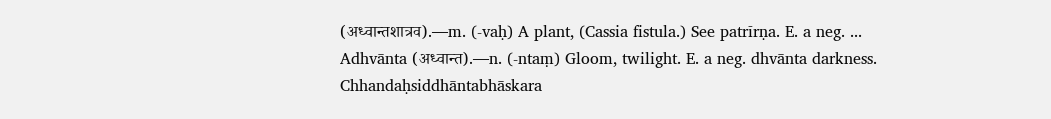(अध्वान्तशात्रव).—m. (-vaḥ) A plant, (Cassia fistula.) See patrīrṇa. E. a neg. ...
Adhvānta (अध्वान्त).—n. (-ntaṃ) Gloom, twilight. E. a neg. dhvānta darkness.
Chhandaḥsiddhāntabhāskara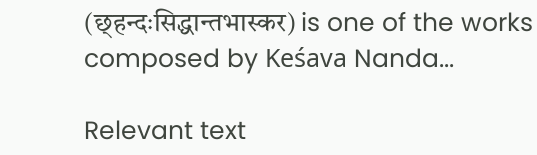(छ्हन्दःसिद्धान्तभास्कर) is one of the works composed by Keśava Nanda...

Relevant text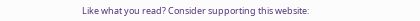Like what you read? Consider supporting this website: